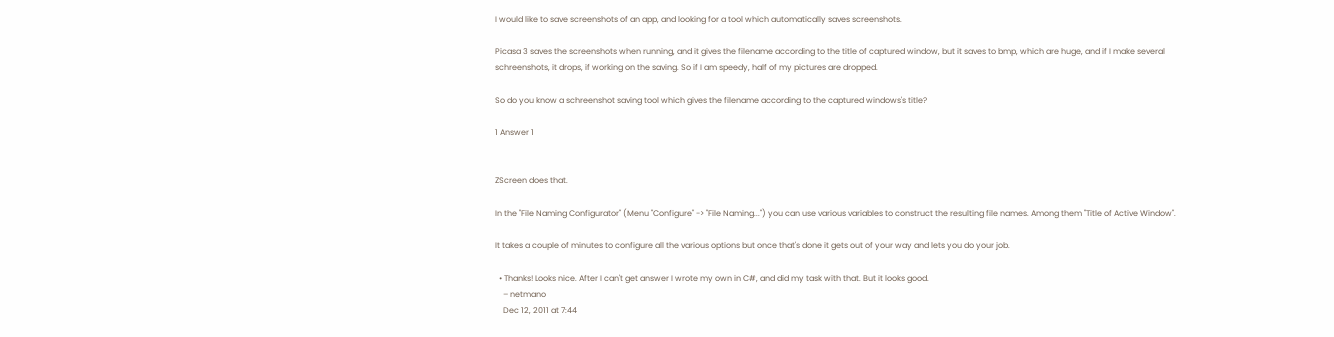I would like to save screenshots of an app, and looking for a tool which automatically saves screenshots.

Picasa 3 saves the screenshots when running, and it gives the filename according to the title of captured window, but it saves to bmp, which are huge, and if I make several schreenshots, it drops, if working on the saving. So if I am speedy, half of my pictures are dropped.

So do you know a schreenshot saving tool which gives the filename according to the captured windows's title?

1 Answer 1


ZScreen does that.

In the "File Naming Configurator" (Menu "Configure" -> "File Naming...") you can use various variables to construct the resulting file names. Among them "Title of Active Window".

It takes a couple of minutes to configure all the various options but once that's done it gets out of your way and lets you do your job.

  • Thanks! Looks nice. After I can't get answer I wrote my own in C#, and did my task with that. But it looks good.
    – netmano
    Dec 12, 2011 at 7:44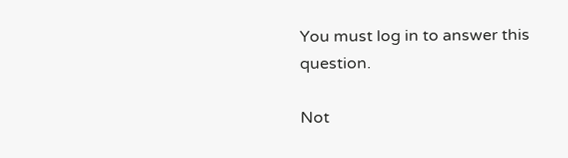You must log in to answer this question.

Not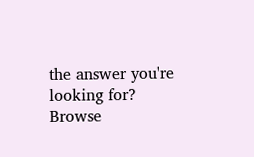the answer you're looking for? Browse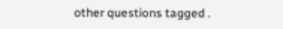other questions tagged .